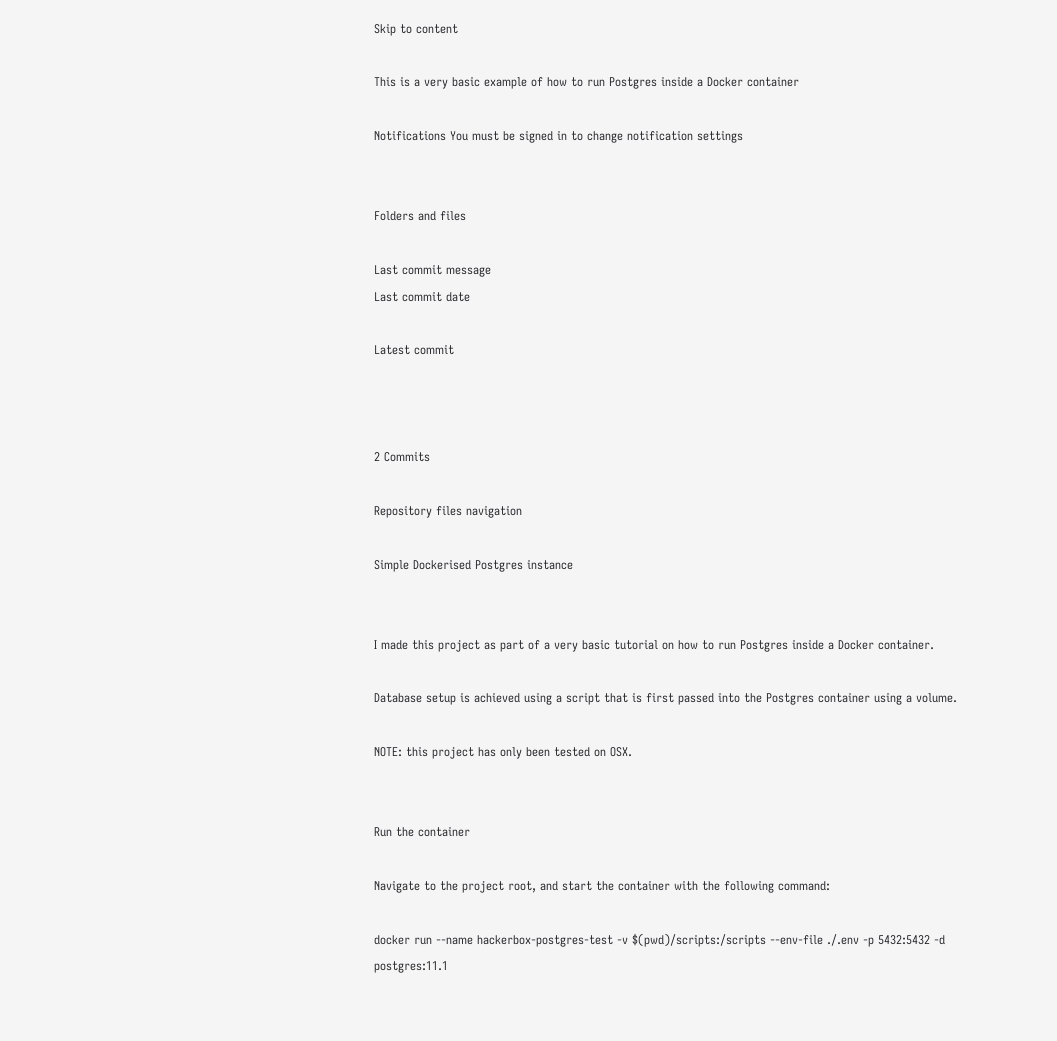Skip to content

This is a very basic example of how to run Postgres inside a Docker container

Notifications You must be signed in to change notification settings


Folders and files

Last commit message
Last commit date

Latest commit



2 Commits

Repository files navigation

Simple Dockerised Postgres instance


I made this project as part of a very basic tutorial on how to run Postgres inside a Docker container.

Database setup is achieved using a script that is first passed into the Postgres container using a volume.

NOTE: this project has only been tested on OSX.


Run the container

Navigate to the project root, and start the container with the following command:

docker run --name hackerbox-postgres-test -v $(pwd)/scripts:/scripts --env-file ./.env -p 5432:5432 -d postgres:11.1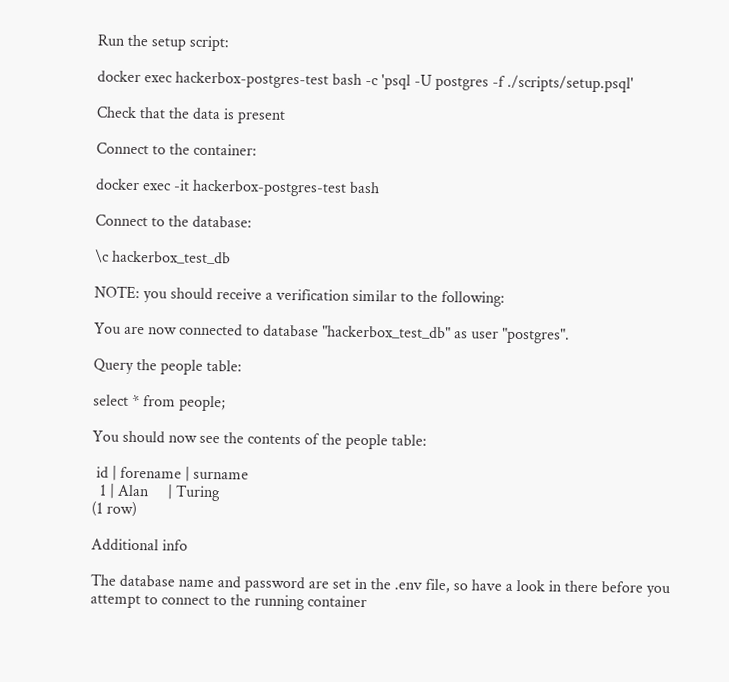Run the setup script:

docker exec hackerbox-postgres-test bash -c 'psql -U postgres -f ./scripts/setup.psql'

Check that the data is present

Connect to the container:

docker exec -it hackerbox-postgres-test bash

Connect to the database:

\c hackerbox_test_db

NOTE: you should receive a verification similar to the following:

You are now connected to database "hackerbox_test_db" as user "postgres".

Query the people table:

select * from people;

You should now see the contents of the people table:

 id | forename | surname
  1 | Alan     | Turing
(1 row)

Additional info

The database name and password are set in the .env file, so have a look in there before you attempt to connect to the running container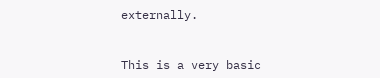externally.


This is a very basic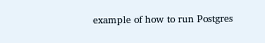example of how to run Postgres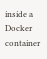inside a Docker container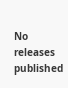No releases published